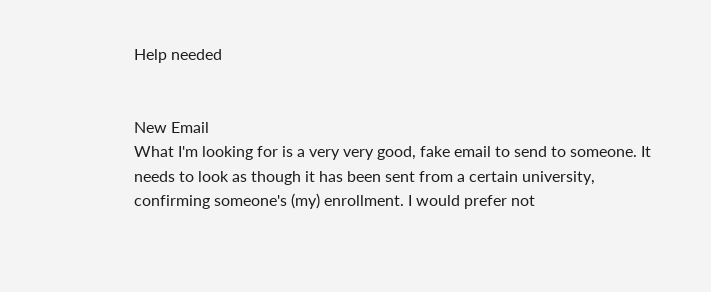Help needed


New Email
What I'm looking for is a very very good, fake email to send to someone. It needs to look as though it has been sent from a certain university, confirming someone's (my) enrollment. I would prefer not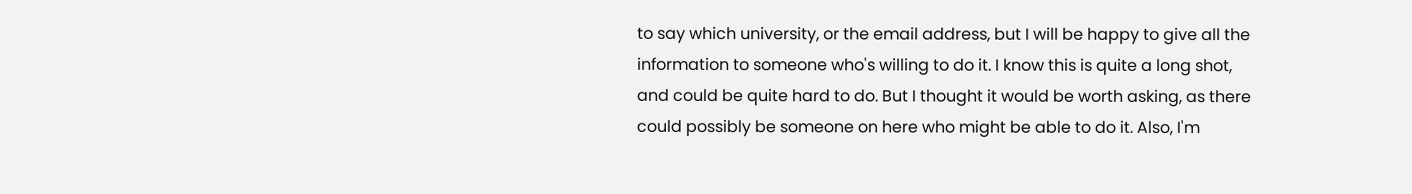to say which university, or the email address, but I will be happy to give all the information to someone who's willing to do it. I know this is quite a long shot, and could be quite hard to do. But I thought it would be worth asking, as there could possibly be someone on here who might be able to do it. Also, I'm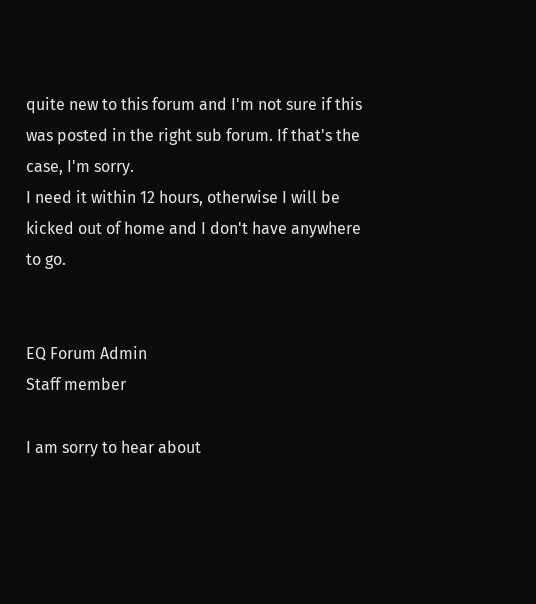quite new to this forum and I'm not sure if this was posted in the right sub forum. If that's the case, I'm sorry.
I need it within 12 hours, otherwise I will be kicked out of home and I don't have anywhere to go.


EQ Forum Admin
Staff member

I am sorry to hear about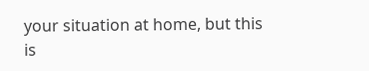your situation at home, but this is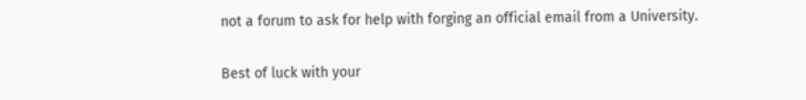not a forum to ask for help with forging an official email from a University.

Best of luck with your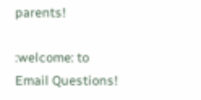parents!

:welcome: to Email Questions!